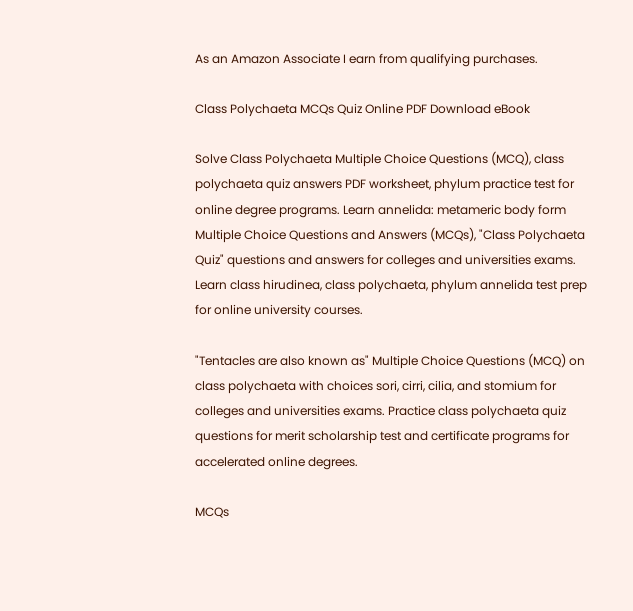As an Amazon Associate I earn from qualifying purchases.

Class Polychaeta MCQs Quiz Online PDF Download eBook

Solve Class Polychaeta Multiple Choice Questions (MCQ), class polychaeta quiz answers PDF worksheet, phylum practice test for online degree programs. Learn annelida: metameric body form Multiple Choice Questions and Answers (MCQs), "Class Polychaeta Quiz" questions and answers for colleges and universities exams. Learn class hirudinea, class polychaeta, phylum annelida test prep for online university courses.

"Tentacles are also known as" Multiple Choice Questions (MCQ) on class polychaeta with choices sori, cirri, cilia, and stomium for colleges and universities exams. Practice class polychaeta quiz questions for merit scholarship test and certificate programs for accelerated online degrees.

MCQs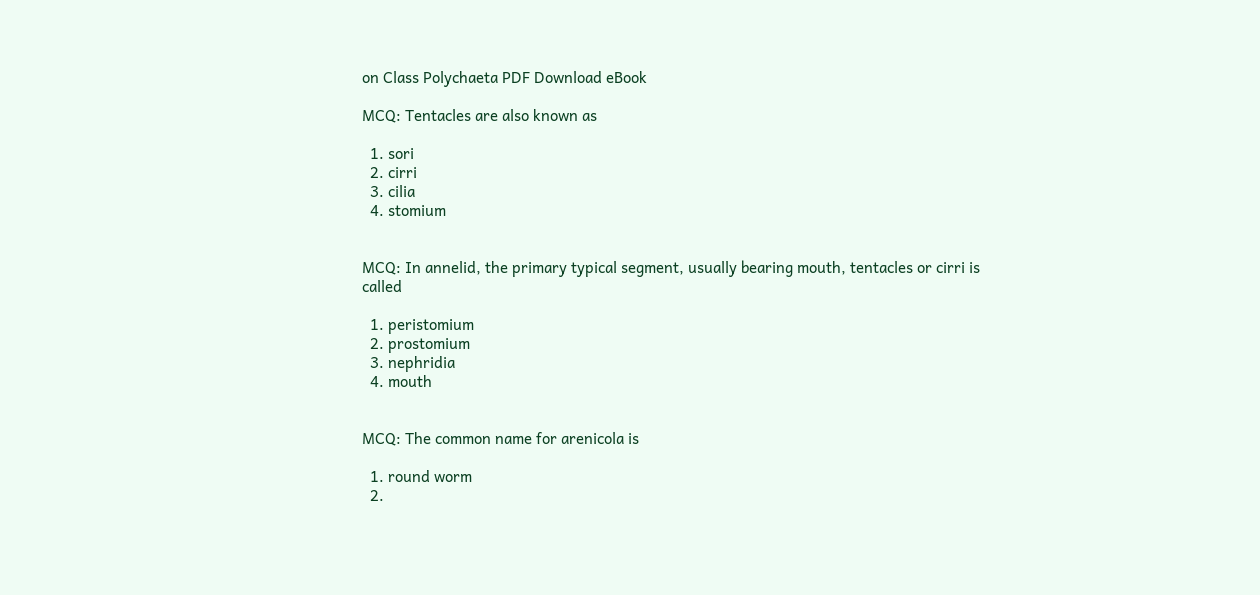on Class Polychaeta PDF Download eBook

MCQ: Tentacles are also known as

  1. sori
  2. cirri
  3. cilia
  4. stomium


MCQ: In annelid, the primary typical segment, usually bearing mouth, tentacles or cirri is called

  1. peristomium
  2. prostomium
  3. nephridia
  4. mouth


MCQ: The common name for arenicola is

  1. round worm
  2.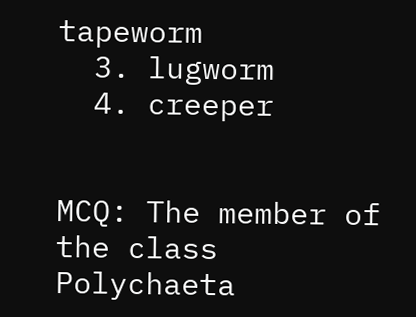tapeworm
  3. lugworm
  4. creeper


MCQ: The member of the class Polychaeta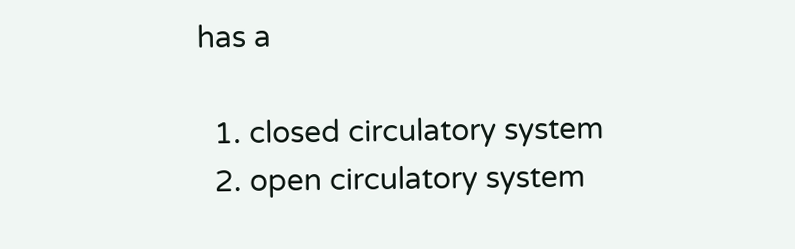has a

  1. closed circulatory system
  2. open circulatory system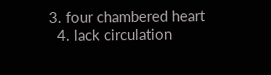3. four chambered heart
  4. lack circulation